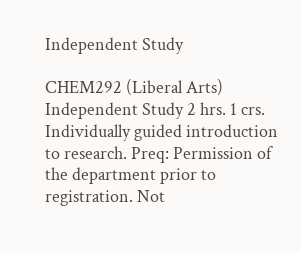Independent Study

CHEM292 (Liberal Arts) Independent Study 2 hrs. 1 crs. Individually guided introduction to research. Preq: Permission of the department prior to registration. Not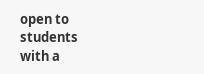open to students with a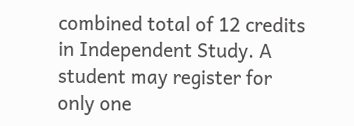combined total of 12 credits in Independent Study. A student may register for only one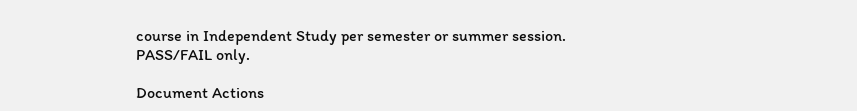course in Independent Study per semester or summer session. PASS/FAIL only.

Document Actions